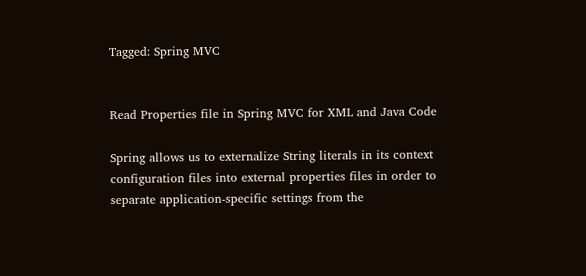Tagged: Spring MVC


Read Properties file in Spring MVC for XML and Java Code

Spring allows us to externalize String literals in its context configuration files into external properties files in order to separate application-specific settings from the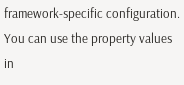framework-specific configuration. You can use the property values in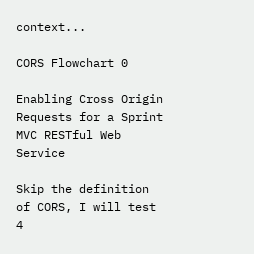context...

CORS Flowchart 0

Enabling Cross Origin Requests for a Sprint MVC RESTful Web Service

Skip the definition of CORS, I will test 4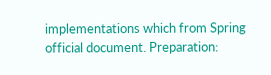implementations which from Spring official document. Preparation: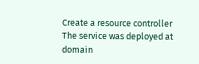Create a resource controller The service was deployed at domain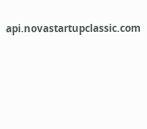api.novastartupclassic.com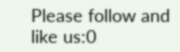Please follow and like us:0